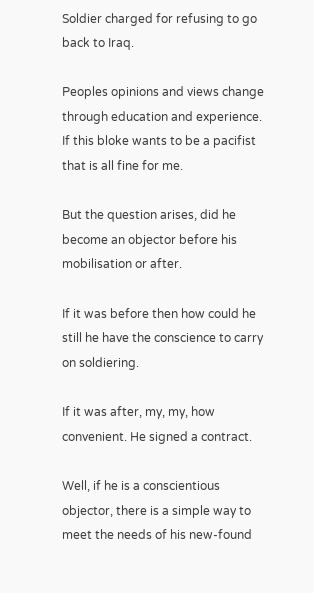Soldier charged for refusing to go back to Iraq.

Peoples opinions and views change through education and experience. If this bloke wants to be a pacifist that is all fine for me.

But the question arises, did he become an objector before his mobilisation or after.

If it was before then how could he still he have the conscience to carry on soldiering.

If it was after, my, my, how convenient. He signed a contract.

Well, if he is a conscientious objector, there is a simple way to meet the needs of his new-found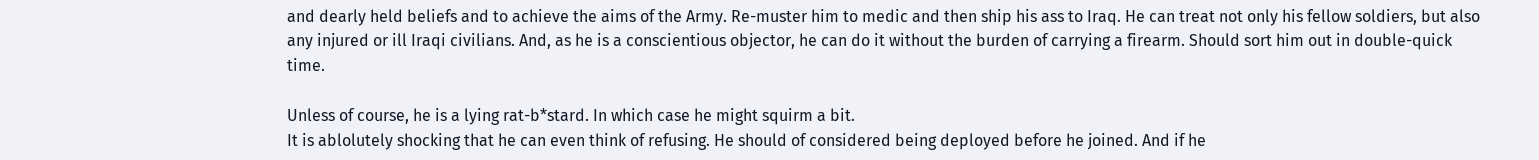and dearly held beliefs and to achieve the aims of the Army. Re-muster him to medic and then ship his ass to Iraq. He can treat not only his fellow soldiers, but also any injured or ill Iraqi civilians. And, as he is a conscientious objector, he can do it without the burden of carrying a firearm. Should sort him out in double-quick time.

Unless of course, he is a lying rat-b*stard. In which case he might squirm a bit.
It is ablolutely shocking that he can even think of refusing. He should of considered being deployed before he joined. And if he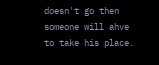doesn't go then someone will ahve to take his place.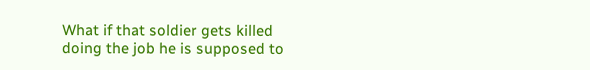What if that soldier gets killed doing the job he is supposed to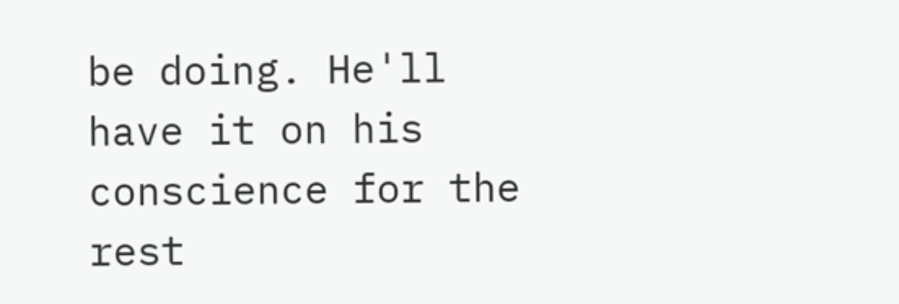be doing. He'll have it on his conscience for the rest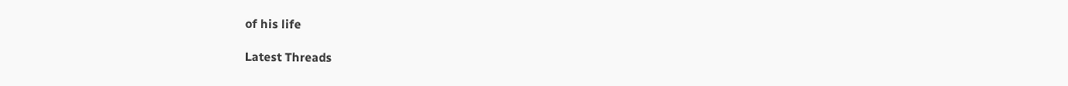of his life

Latest Threads